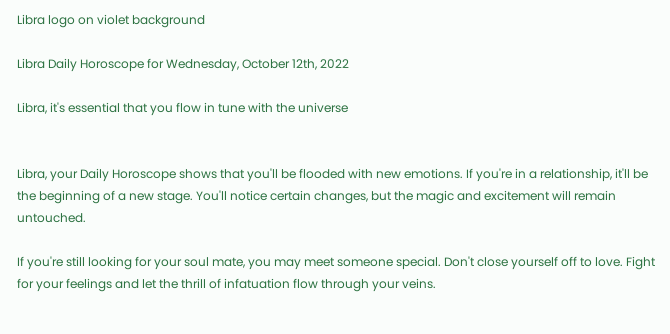Libra logo on violet background

Libra Daily Horoscope for Wednesday, October 12th, 2022

Libra, it's essential that you flow in tune with the universe


Libra, your Daily Horoscope shows that you'll be flooded with new emotions. If you're in a relationship, it'll be the beginning of a new stage. You'll notice certain changes, but the magic and excitement will remain untouched.

If you're still looking for your soul mate, you may meet someone special. Don't close yourself off to love. Fight for your feelings and let the thrill of infatuation flow through your veins.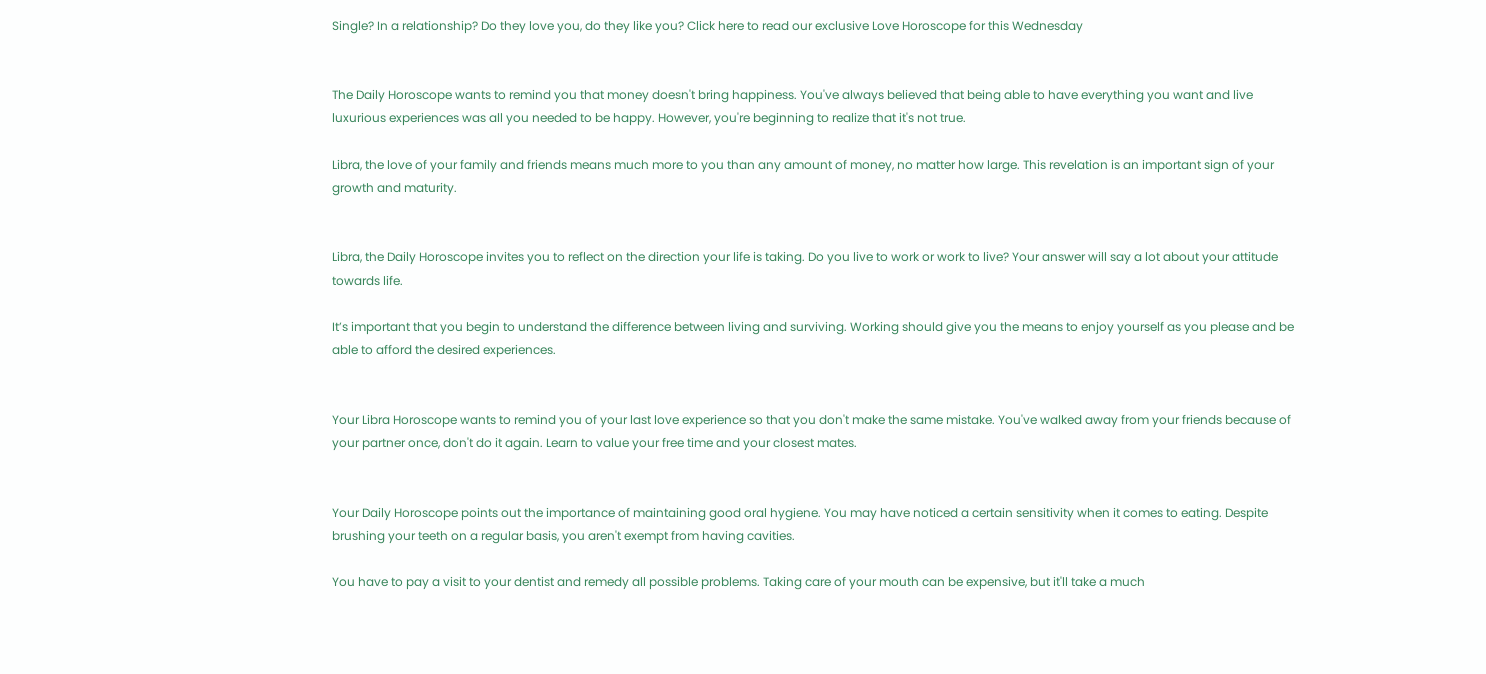Single? In a relationship? Do they love you, do they like you? Click here to read our exclusive Love Horoscope for this Wednesday


The Daily Horoscope wants to remind you that money doesn't bring happiness. You've always believed that being able to have everything you want and live luxurious experiences was all you needed to be happy. However, you're beginning to realize that it's not true.

Libra, the love of your family and friends means much more to you than any amount of money, no matter how large. This revelation is an important sign of your growth and maturity.


Libra, the Daily Horoscope invites you to reflect on the direction your life is taking. Do you live to work or work to live? Your answer will say a lot about your attitude towards life.

It’s important that you begin to understand the difference between living and surviving. Working should give you the means to enjoy yourself as you please and be able to afford the desired experiences.


Your Libra Horoscope wants to remind you of your last love experience so that you don't make the same mistake. You've walked away from your friends because of your partner once, don't do it again. Learn to value your free time and your closest mates.


Your Daily Horoscope points out the importance of maintaining good oral hygiene. You may have noticed a certain sensitivity when it comes to eating. Despite brushing your teeth on a regular basis, you aren't exempt from having cavities.

You have to pay a visit to your dentist and remedy all possible problems. Taking care of your mouth can be expensive, but it'll take a much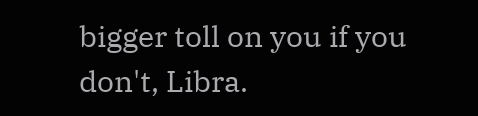bigger toll on you if you don't, Libra.